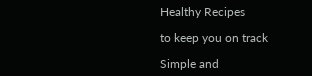Healthy Recipes

to keep you on track

Simple and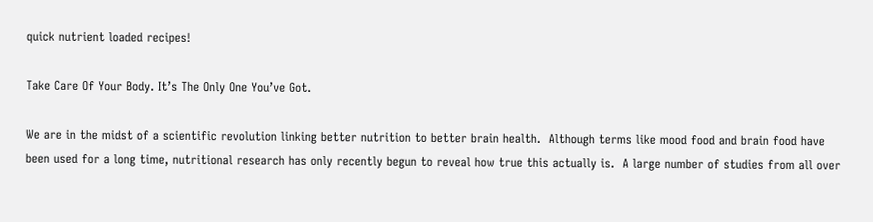quick nutrient loaded recipes!

Take Care Of Your Body. It’s The Only One You’ve Got.

We are in the midst of a scientific revolution linking better nutrition to better brain health.  Although terms like mood food and brain food have been used for a long time, nutritional research has only recently begun to reveal how true this actually is.  A large number of studies from all over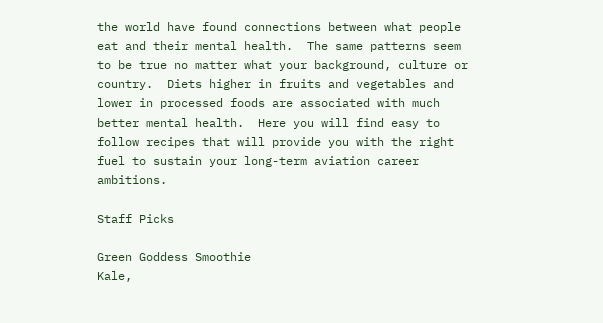the world have found connections between what people eat and their mental health.  The same patterns seem to be true no matter what your background, culture or country.  Diets higher in fruits and vegetables and lower in processed foods are associated with much better mental health.  Here you will find easy to follow recipes that will provide you with the right fuel to sustain your long-term aviation career ambitions.

Staff Picks

Green Goddess Smoothie
Kale,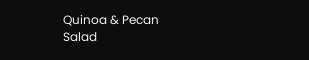Quinoa & Pecan Salad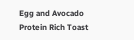Egg and Avocado Protein Rich Toast